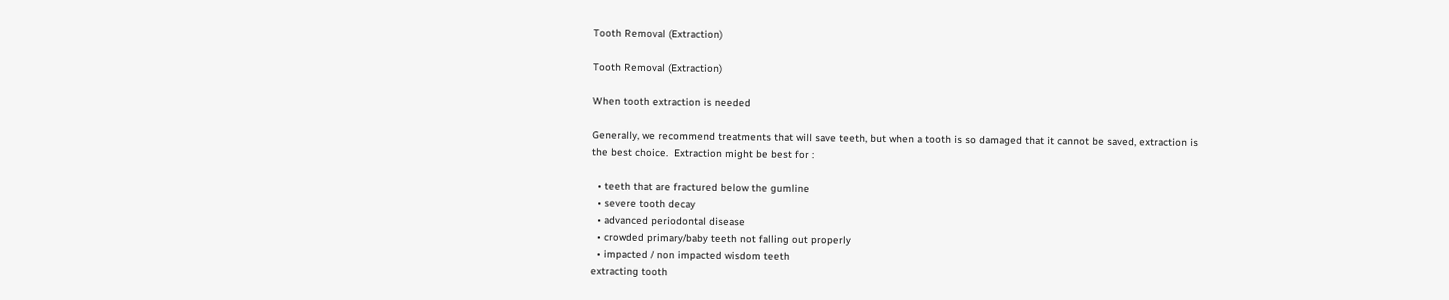Tooth Removal (Extraction)

Tooth Removal (Extraction)

When tooth extraction is needed

Generally, we recommend treatments that will save teeth, but when a tooth is so damaged that it cannot be saved, extraction is the best choice.  Extraction might be best for :

  • teeth that are fractured below the gumline
  • severe tooth decay
  • advanced periodontal disease
  • crowded primary/baby teeth not falling out properly
  • impacted / non impacted wisdom teeth
extracting tooth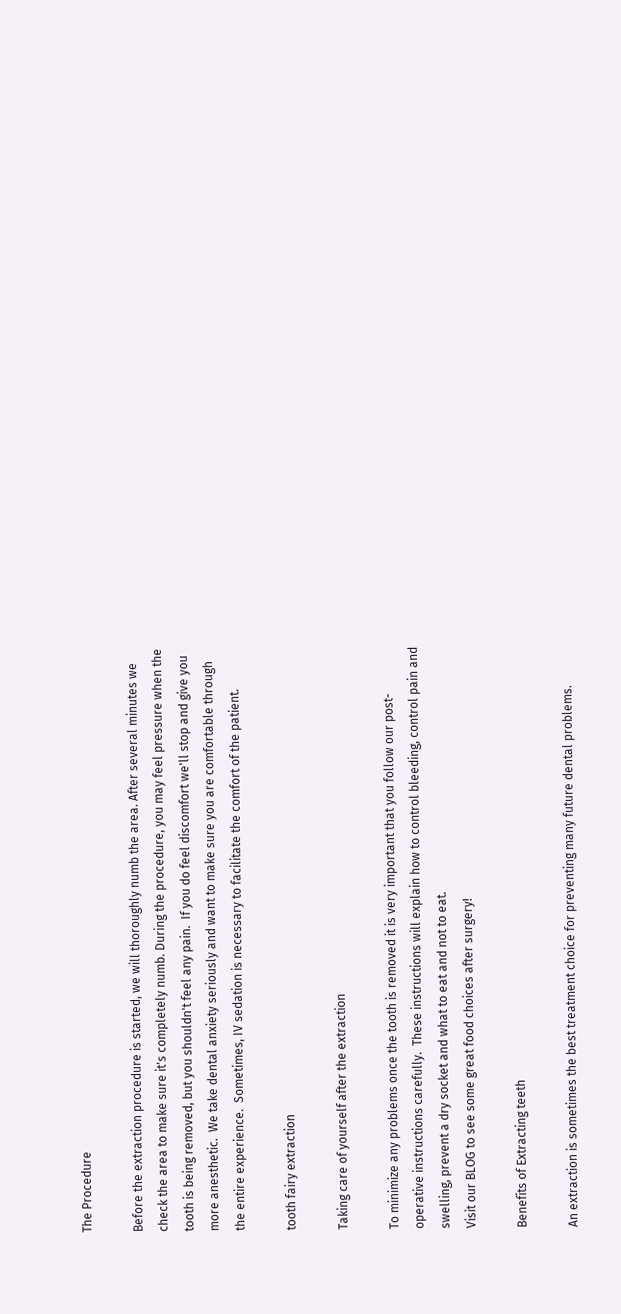The Procedure

Before the extraction procedure is started, we will thoroughly numb the area. After several minutes we check the area to make sure it's completely numb. During the procedure, you may feel pressure when the tooth is being removed, but you shouldn't feel any pain.  If you do feel discomfort we'll stop and give you more anesthetic.  We take dental anxiety seriously and want to make sure you are comfortable through the entire experience.  Sometimes, IV sedation is necessary to facilitate the comfort of the patient.

tooth fairy extraction

Taking care of yourself after the extraction

To minimize any problems once the tooth is removed it is very important that you follow our post-operative instructions carefully.  These instructions will explain how to control bleeding, control pain and swelling, prevent a dry socket and what to eat and not to eat.
Visit our BLOG to see some great food choices after surgery!

Benefits of Extracting teeth

An extraction is sometimes the best treatment choice for preventing many future dental problems.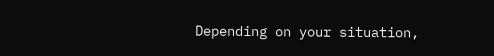Depending on your situation,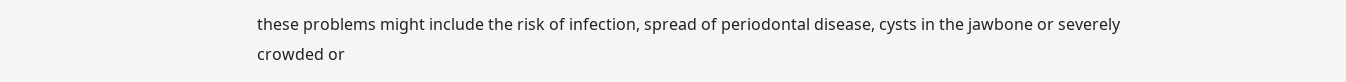these problems might include the risk of infection, spread of periodontal disease, cysts in the jawbone or severely crowded or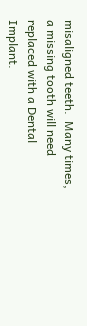misaligned teeth.  Many times, a missing tooth will need replaced with a Dental Implant.